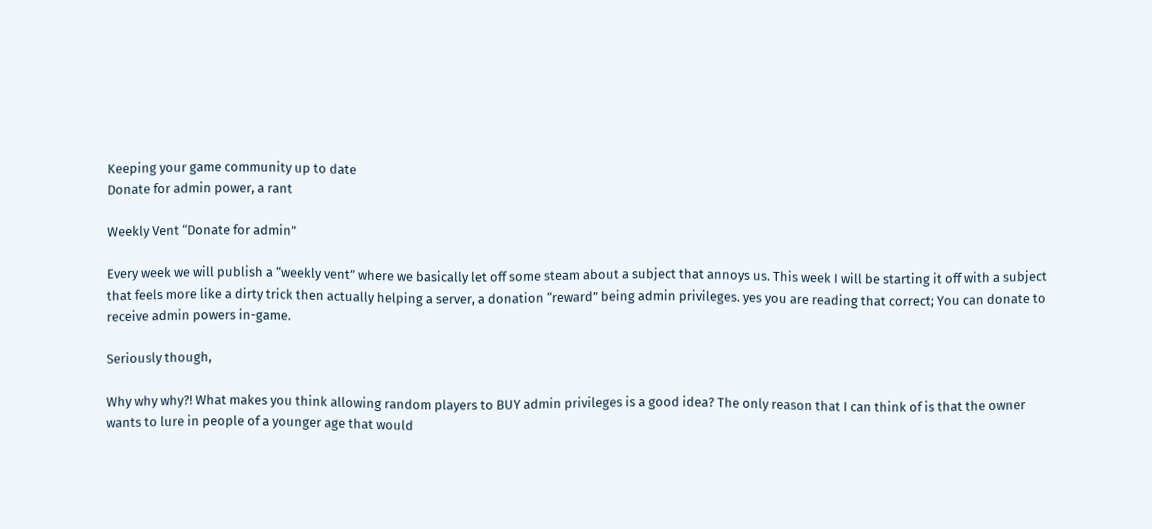Keeping your game community up to date
Donate for admin power, a rant

Weekly Vent “Donate for admin”

Every week we will publish a “weekly vent” where we basically let off some steam about a subject that annoys us. This week I will be starting it off with a subject that feels more like a dirty trick then actually helping a server, a donation “reward” being admin privileges. yes you are reading that correct; You can donate to receive admin powers in-game.

Seriously though,

Why why why?! What makes you think allowing random players to BUY admin privileges is a good idea? The only reason that I can think of is that the owner wants to lure in people of a younger age that would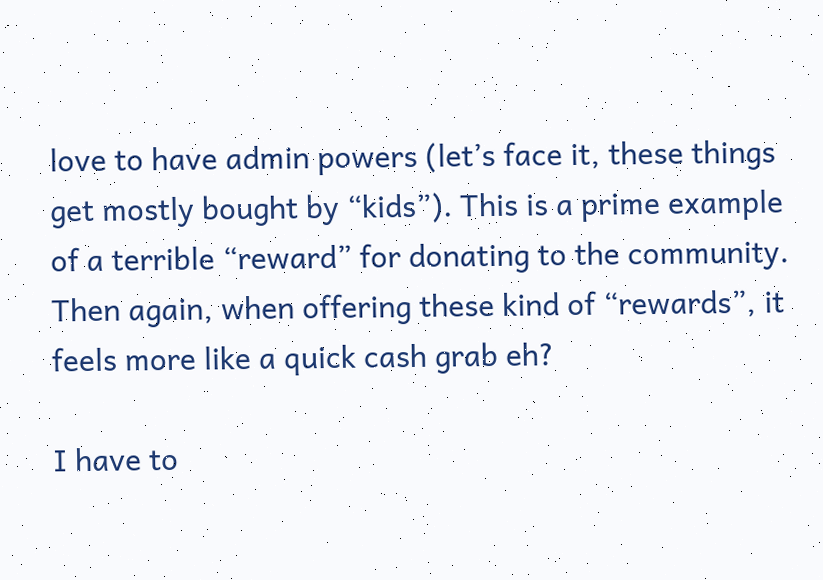love to have admin powers (let’s face it, these things get mostly bought by “kids”). This is a prime example of a terrible “reward” for donating to the community. Then again, when offering these kind of “rewards”, it feels more like a quick cash grab eh?

I have to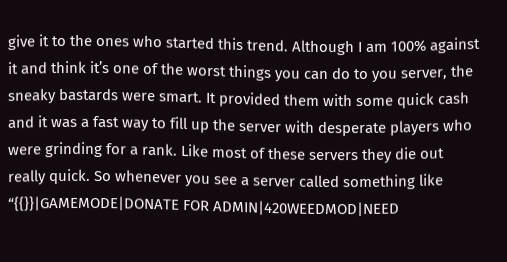give it to the ones who started this trend. Although I am 100% against it and think it’s one of the worst things you can do to you server, the sneaky bastards were smart. It provided them with some quick cash and it was a fast way to fill up the server with desperate players who were grinding for a rank. Like most of these servers they die out really quick. So whenever you see a server called something like “{{}}|GAMEMODE|DONATE FOR ADMIN|420WEEDMOD|NEED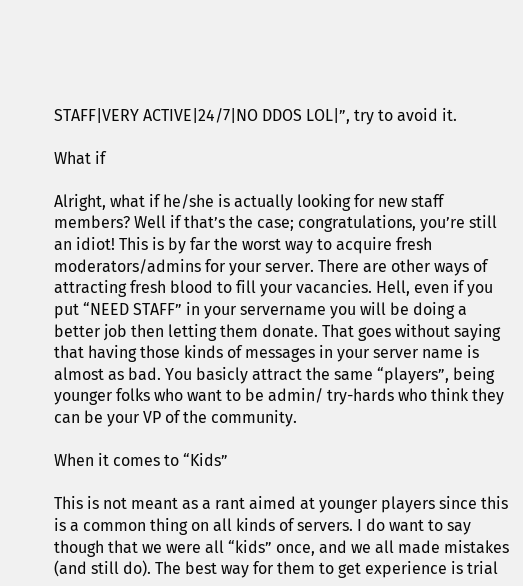STAFF|VERY ACTIVE|24/7|NO DDOS LOL|”, try to avoid it.

What if

Alright, what if he/she is actually looking for new staff members? Well if that’s the case; congratulations, you’re still an idiot! This is by far the worst way to acquire fresh moderators/admins for your server. There are other ways of attracting fresh blood to fill your vacancies. Hell, even if you put “NEED STAFF” in your servername you will be doing a better job then letting them donate. That goes without saying that having those kinds of messages in your server name is almost as bad. You basicly attract the same “players”, being younger folks who want to be admin/ try-hards who think they can be your VP of the community.

When it comes to “Kids”

This is not meant as a rant aimed at younger players since this is a common thing on all kinds of servers. I do want to say though that we were all “kids” once, and we all made mistakes (and still do). The best way for them to get experience is trial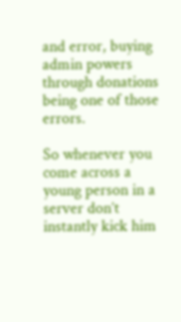and error, buying admin powers through donations being one of those errors.

So whenever you come across a young person in a server don’t instantly kick him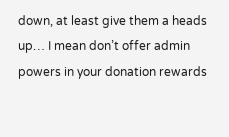down, at least give them a heads up… I mean don’t offer admin powers in your donation rewards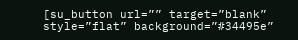[su_button url=”” target=”blank” style=”flat” background=”#34495e”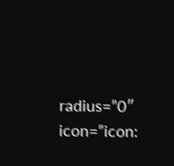radius=”0″ icon=”icon: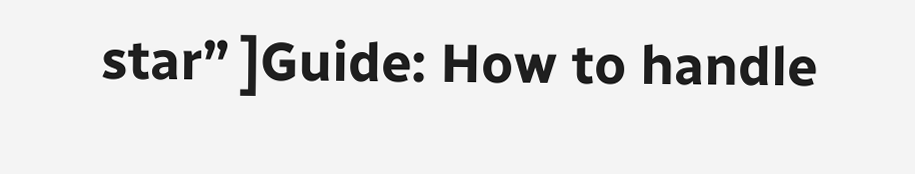star” ]Guide: How to handle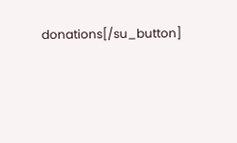donations[/su_button]